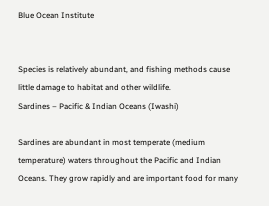Blue Ocean Institute


Species is relatively abundant, and fishing methods cause little damage to habitat and other wildlife.
Sardines – Pacific & Indian Oceans (Iwashi)

Sardines are abundant in most temperate (medium temperature) waters throughout the Pacific and Indian Oceans. They grow rapidly and are important food for many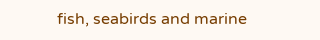fish, seabirds and marine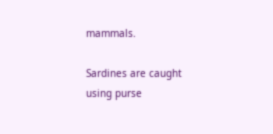mammals.

Sardines are caught using purse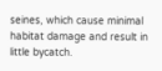seines, which cause minimal habitat damage and result in little bycatch.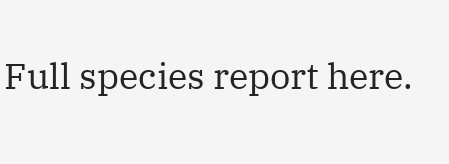Full species report here.